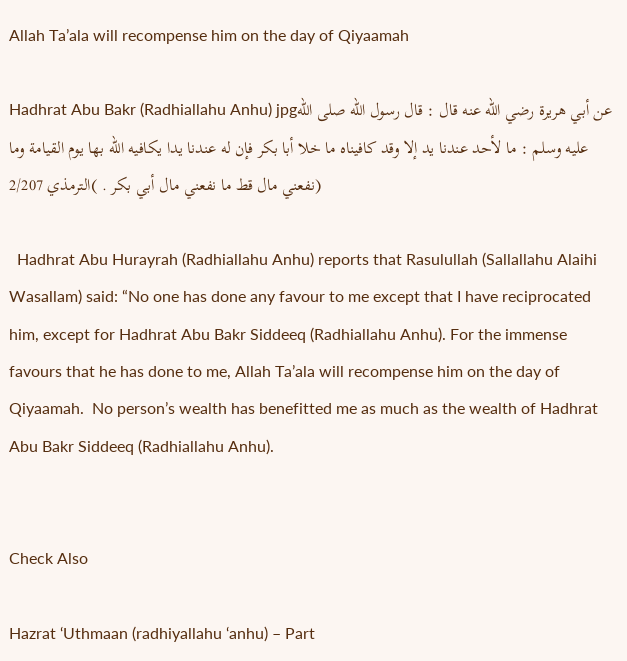Allah Ta’ala will recompense him on the day of Qiyaamah

Hadhrat Abu Bakr (Radhiallahu Anhu) jpgعن أبي هريرة رضي الله عنه قال : قال رسول الله صلى الله عليه وسلم : ما لأحد عندنا يد إلا وقد كافيناه ما خلا أبا بكر فإن له عندنا يدا يكافيه الله بها يوم القيامة وما نفعني مال قط ما نفعني مال أبي بكر . )الترمذي 2/207)

  Hadhrat Abu Hurayrah (Radhiallahu Anhu) reports that Rasulullah (Sallallahu Alaihi Wasallam) said: “No one has done any favour to me except that I have reciprocated him, except for Hadhrat Abu Bakr Siddeeq (Radhiallahu Anhu). For the immense favours that he has done to me, Allah Ta’ala will recompense him on the day of Qiyaamah.  No person’s wealth has benefitted me as much as the wealth of Hadhrat Abu Bakr Siddeeq (Radhiallahu Anhu).


Check Also

Hazrat ‘Uthmaan (radhiyallahu ‘anhu) – Part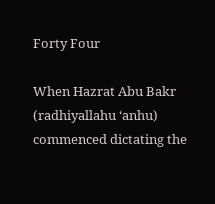Forty Four

When Hazrat Abu Bakr (radhiyallahu ‘anhu) commenced dictating the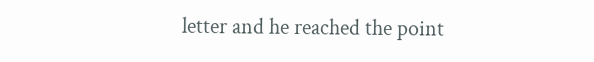letter and he reached the point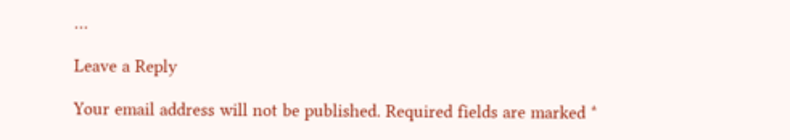…

Leave a Reply

Your email address will not be published. Required fields are marked *